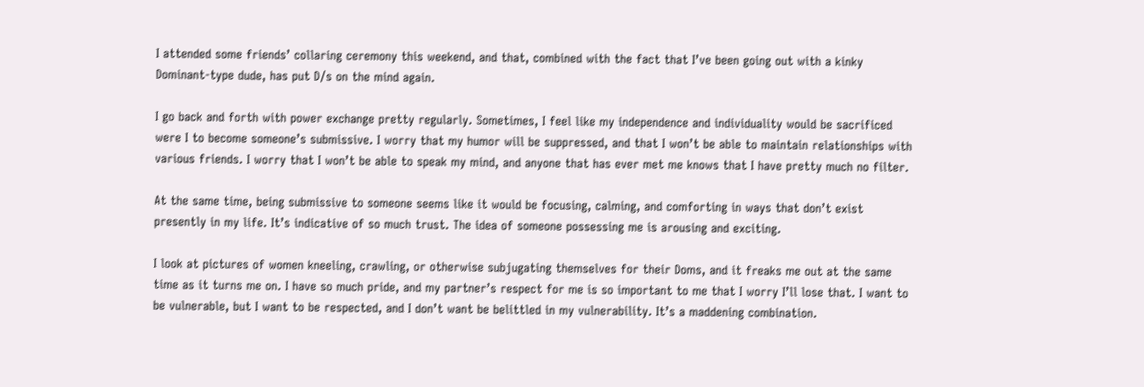I attended some friends’ collaring ceremony this weekend, and that, combined with the fact that I’ve been going out with a kinky Dominant-type dude, has put D/s on the mind again.

I go back and forth with power exchange pretty regularly. Sometimes, I feel like my independence and individuality would be sacrificed were I to become someone’s submissive. I worry that my humor will be suppressed, and that I won’t be able to maintain relationships with various friends. I worry that I won’t be able to speak my mind, and anyone that has ever met me knows that I have pretty much no filter.

At the same time, being submissive to someone seems like it would be focusing, calming, and comforting in ways that don’t exist presently in my life. It’s indicative of so much trust. The idea of someone possessing me is arousing and exciting.

I look at pictures of women kneeling, crawling, or otherwise subjugating themselves for their Doms, and it freaks me out at the same time as it turns me on. I have so much pride, and my partner’s respect for me is so important to me that I worry I’ll lose that. I want to be vulnerable, but I want to be respected, and I don’t want be belittled in my vulnerability. It’s a maddening combination.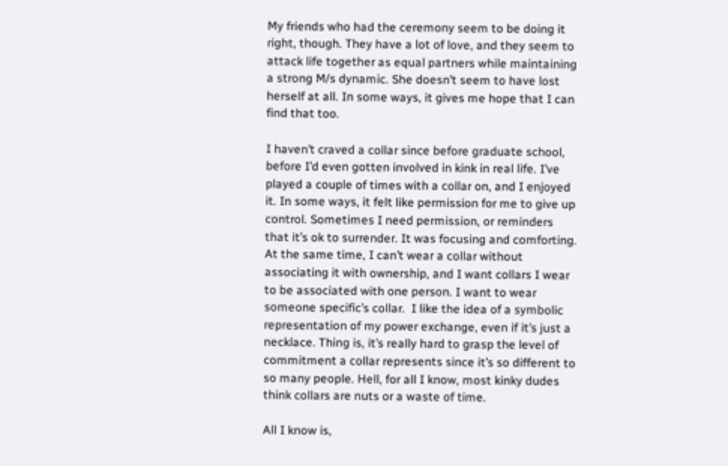My friends who had the ceremony seem to be doing it right, though. They have a lot of love, and they seem to attack life together as equal partners while maintaining a strong M/s dynamic. She doesn’t seem to have lost herself at all. In some ways, it gives me hope that I can find that too.

I haven’t craved a collar since before graduate school, before I’d even gotten involved in kink in real life. I’ve played a couple of times with a collar on, and I enjoyed it. In some ways, it felt like permission for me to give up control. Sometimes I need permission, or reminders that it’s ok to surrender. It was focusing and comforting. At the same time, I can’t wear a collar without associating it with ownership, and I want collars I wear to be associated with one person. I want to wear someone specific’s collar.  I like the idea of a symbolic representation of my power exchange, even if it’s just a necklace. Thing is, it’s really hard to grasp the level of commitment a collar represents since it’s so different to so many people. Hell, for all I know, most kinky dudes think collars are nuts or a waste of time.

All I know is,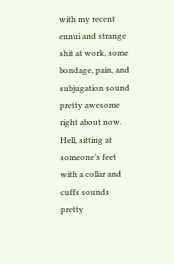with my recent ennui and strange shit at work, some bondage, pain, and subjugation sound pretty awesome right about now. Hell, sitting at someone’s feet with a collar and cuffs sounds pretty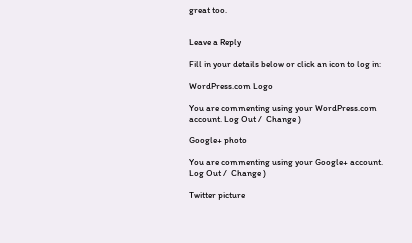great too.


Leave a Reply

Fill in your details below or click an icon to log in:

WordPress.com Logo

You are commenting using your WordPress.com account. Log Out /  Change )

Google+ photo

You are commenting using your Google+ account. Log Out /  Change )

Twitter picture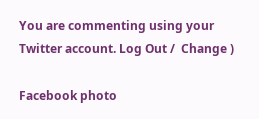You are commenting using your Twitter account. Log Out /  Change )

Facebook photo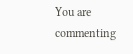You are commenting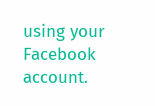using your Facebook account.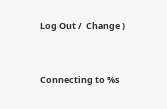Log Out /  Change )


Connecting to %s